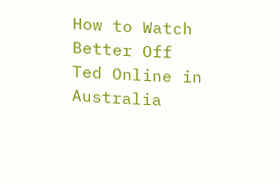How to Watch Better Off Ted Online in Australia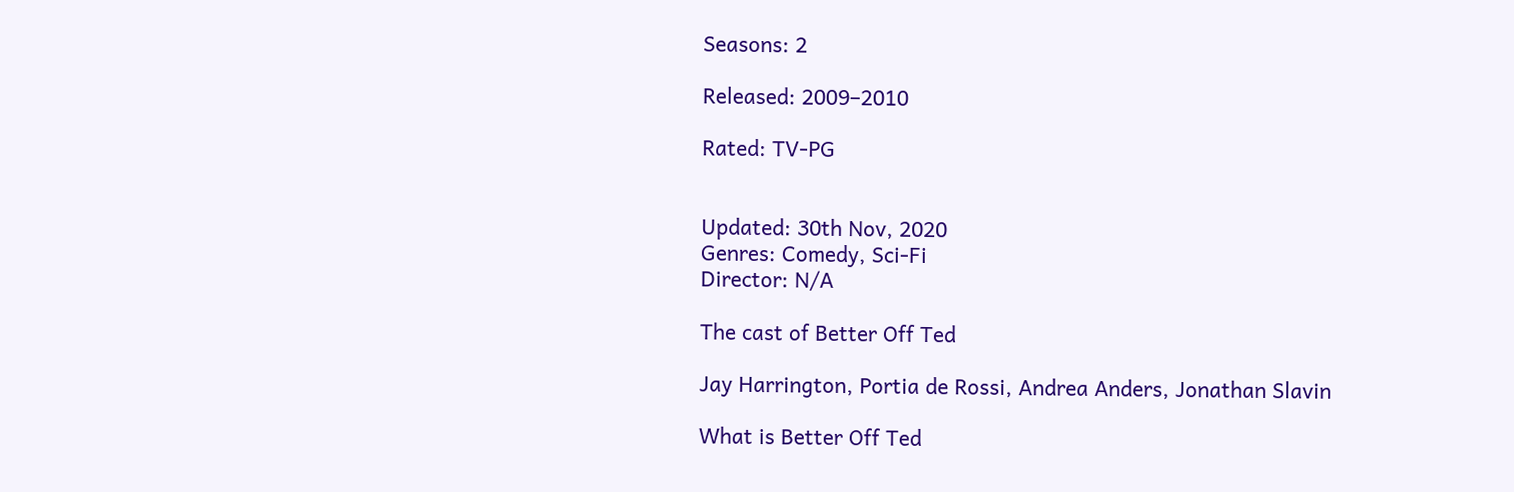Seasons: 2

Released: 2009–2010

Rated: TV-PG


Updated: 30th Nov, 2020
Genres: Comedy, Sci-Fi
Director: N/A

The cast of Better Off Ted

Jay Harrington, Portia de Rossi, Andrea Anders, Jonathan Slavin

What is Better Off Ted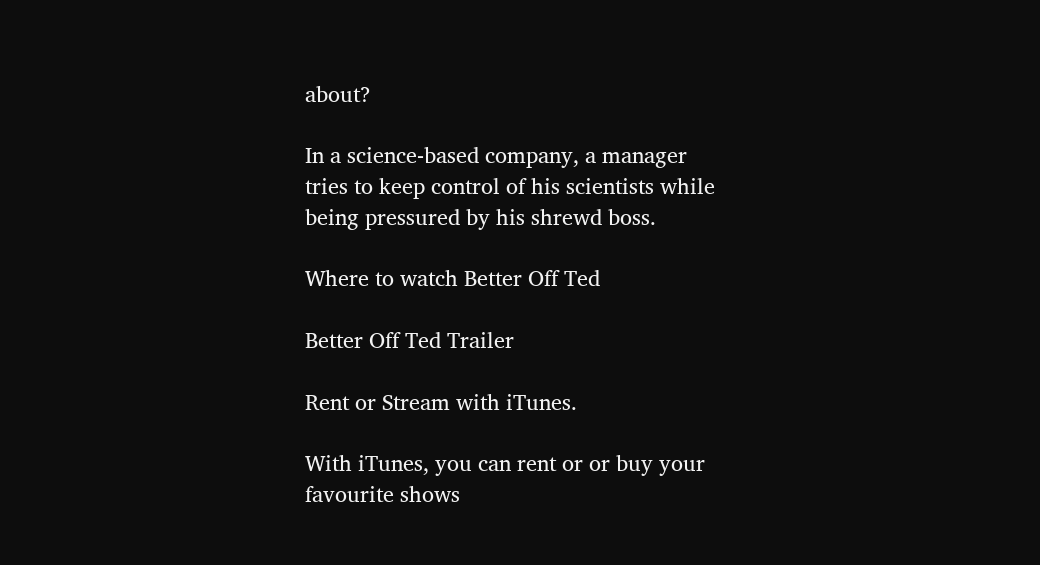about?

In a science-based company, a manager tries to keep control of his scientists while being pressured by his shrewd boss.

Where to watch Better Off Ted

Better Off Ted Trailer

Rent or Stream with iTunes.

With iTunes, you can rent or or buy your favourite shows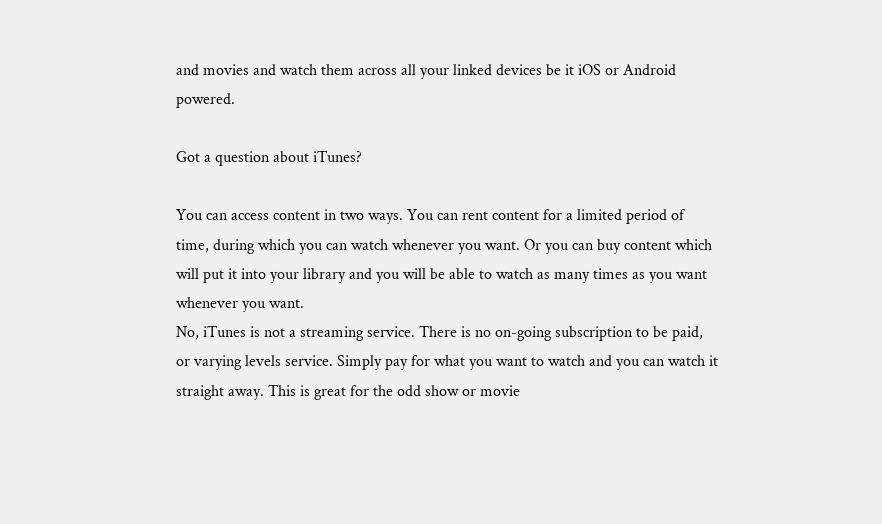and movies and watch them across all your linked devices be it iOS or Android powered.

Got a question about iTunes?

You can access content in two ways. You can rent content for a limited period of time, during which you can watch whenever you want. Or you can buy content which will put it into your library and you will be able to watch as many times as you want whenever you want.
No, iTunes is not a streaming service. There is no on-going subscription to be paid, or varying levels service. Simply pay for what you want to watch and you can watch it straight away. This is great for the odd show or movie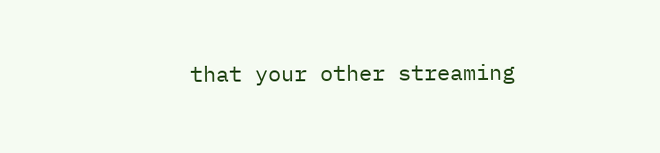that your other streaming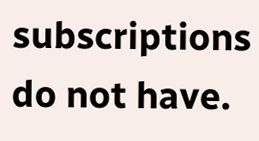subscriptions do not have.